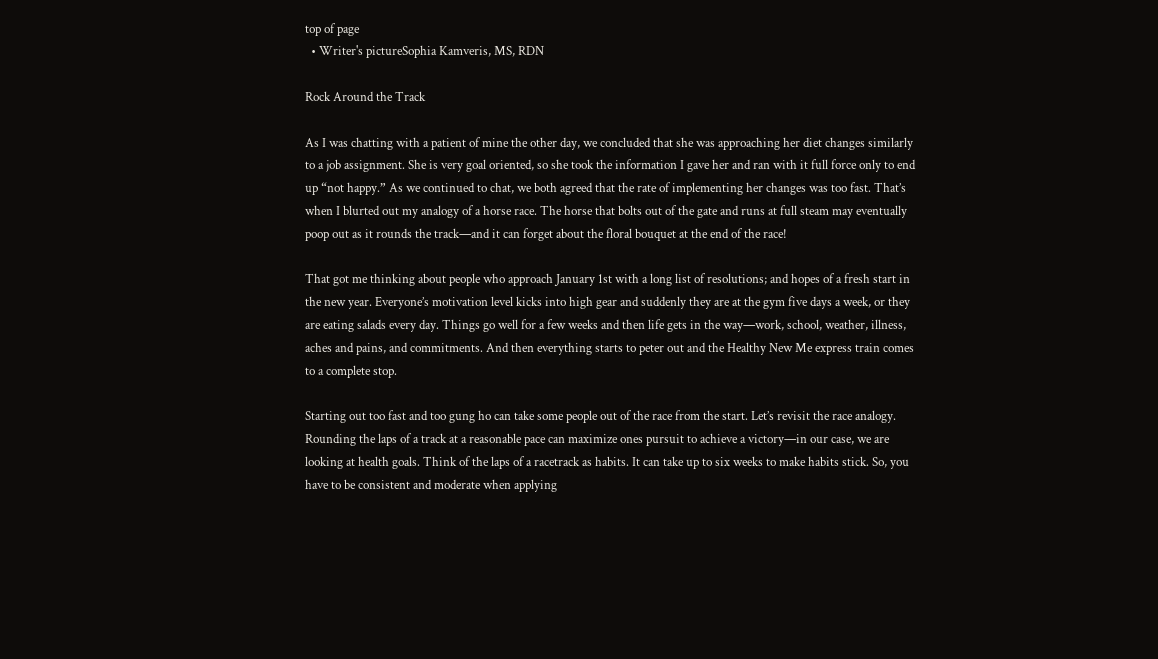top of page
  • Writer's pictureSophia Kamveris, MS, RDN

Rock Around the Track

As I was chatting with a patient of mine the other day, we concluded that she was approaching her diet changes similarly to a job assignment. She is very goal oriented, so she took the information I gave her and ran with it full force only to end up “not happy.” As we continued to chat, we both agreed that the rate of implementing her changes was too fast. That’s when I blurted out my analogy of a horse race. The horse that bolts out of the gate and runs at full steam may eventually poop out as it rounds the track—and it can forget about the floral bouquet at the end of the race!

That got me thinking about people who approach January 1st with a long list of resolutions; and hopes of a fresh start in the new year. Everyone’s motivation level kicks into high gear and suddenly they are at the gym five days a week, or they are eating salads every day. Things go well for a few weeks and then life gets in the way—work, school, weather, illness, aches and pains, and commitments. And then everything starts to peter out and the Healthy New Me express train comes to a complete stop.

Starting out too fast and too gung ho can take some people out of the race from the start. Let’s revisit the race analogy. Rounding the laps of a track at a reasonable pace can maximize ones pursuit to achieve a victory—in our case, we are looking at health goals. Think of the laps of a racetrack as habits. It can take up to six weeks to make habits stick. So, you have to be consistent and moderate when applying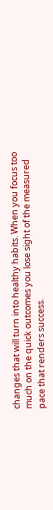changes that will turn into healthy habits. When you focus too much on the quick outcomes you lose sight of the measured pace that renders success.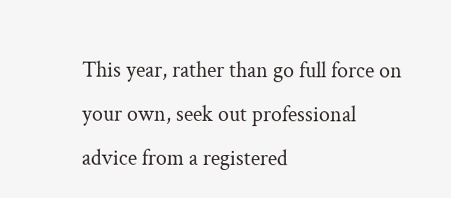This year, rather than go full force on your own, seek out professional advice from a registered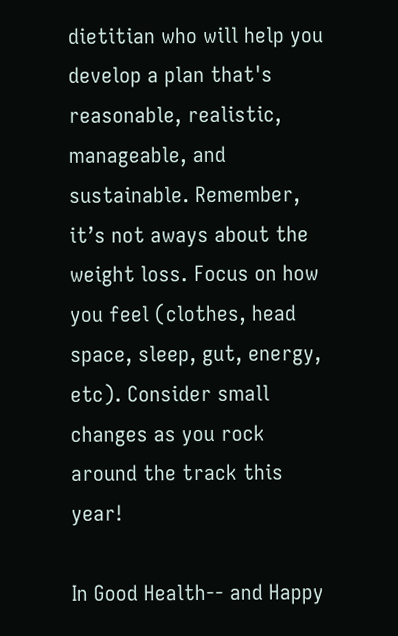dietitian who will help you develop a plan that's reasonable, realistic, manageable, and sustainable. Remember, it’s not aways about the weight loss. Focus on how you feel (clothes, head space, sleep, gut, energy, etc). Consider small changes as you rock around the track this year!

In Good Health-- and Happy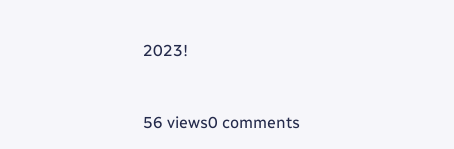2023!


56 views0 comments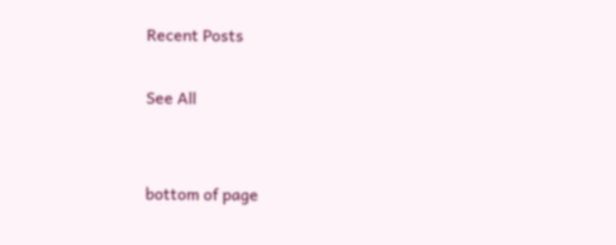Recent Posts

See All


bottom of page